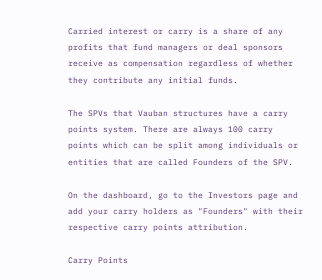Carried interest or carry is a share of any profits that fund managers or deal sponsors receive as compensation regardless of whether they contribute any initial funds.

The SPVs that Vauban structures have a carry points system. There are always 100 carry points which can be split among individuals or entities that are called Founders of the SPV.

On the dashboard, go to the Investors page and add your carry holders as "Founders" with their respective carry points attribution.

Carry Points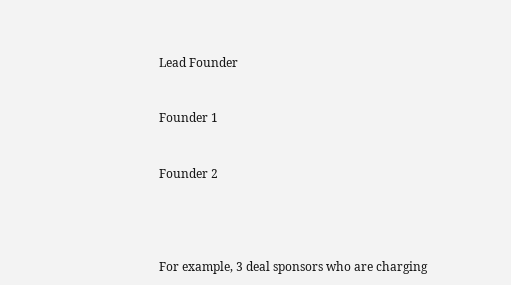Lead Founder


Founder 1


Founder 2




For example, 3 deal sponsors who are charging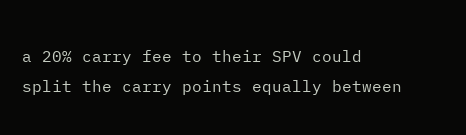a 20% carry fee to their SPV could split the carry points equally between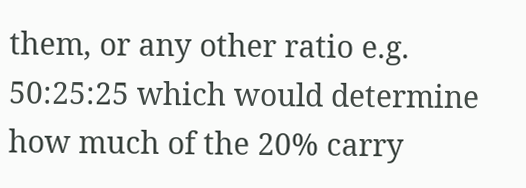them, or any other ratio e.g. 50:25:25 which would determine how much of the 20% carry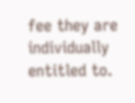fee they are individually entitled to.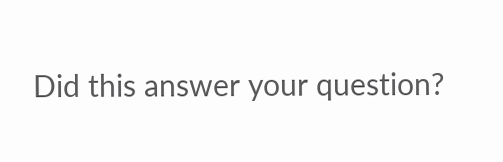Did this answer your question?